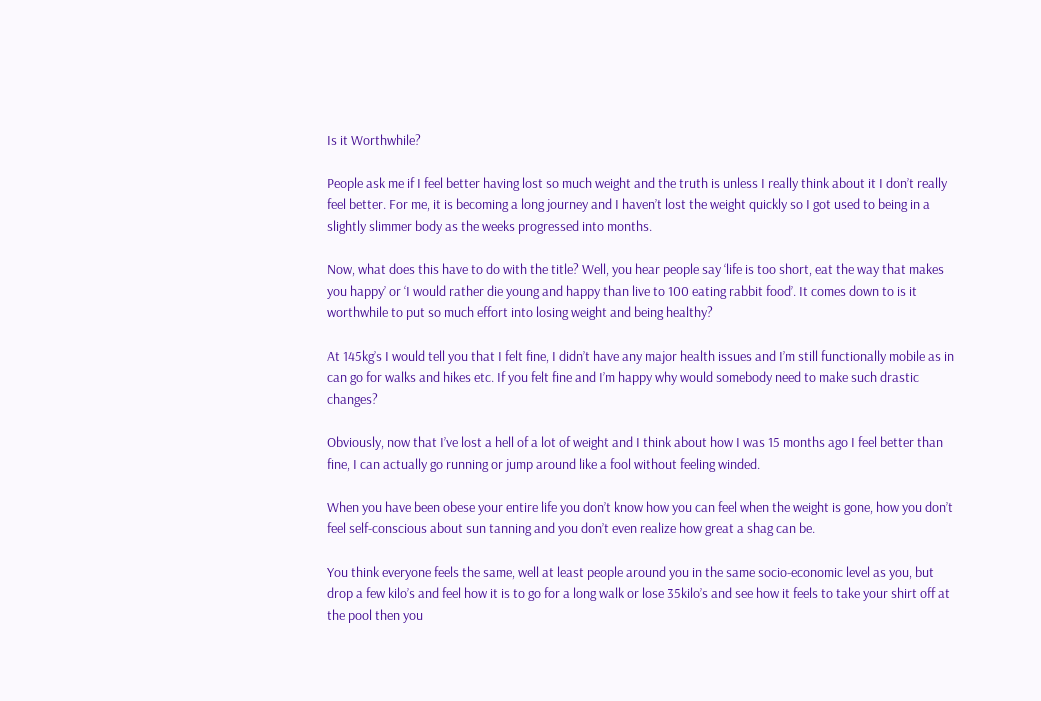Is it Worthwhile?

People ask me if I feel better having lost so much weight and the truth is unless I really think about it I don’t really feel better. For me, it is becoming a long journey and I haven’t lost the weight quickly so I got used to being in a slightly slimmer body as the weeks progressed into months.

Now, what does this have to do with the title? Well, you hear people say ‘life is too short, eat the way that makes you happy’ or ‘I would rather die young and happy than live to 100 eating rabbit food’. It comes down to is it worthwhile to put so much effort into losing weight and being healthy?

At 145kg’s I would tell you that I felt fine, I didn’t have any major health issues and I’m still functionally mobile as in can go for walks and hikes etc. If you felt fine and I’m happy why would somebody need to make such drastic changes?

Obviously, now that I’ve lost a hell of a lot of weight and I think about how I was 15 months ago I feel better than fine, I can actually go running or jump around like a fool without feeling winded.

When you have been obese your entire life you don’t know how you can feel when the weight is gone, how you don’t feel self-conscious about sun tanning and you don’t even realize how great a shag can be.

You think everyone feels the same, well at least people around you in the same socio-economic level as you, but drop a few kilo’s and feel how it is to go for a long walk or lose 35kilo’s and see how it feels to take your shirt off at the pool then you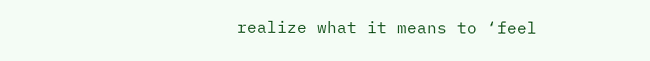realize what it means to ‘feel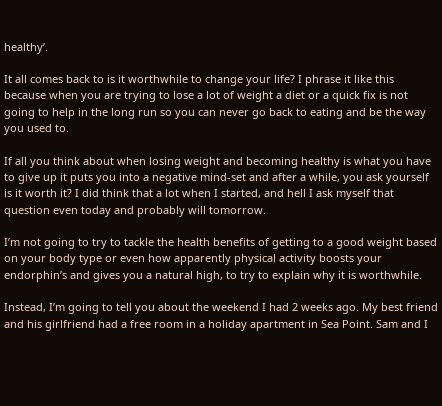healthy’.

It all comes back to is it worthwhile to change your life? I phrase it like this because when you are trying to lose a lot of weight a diet or a quick fix is not going to help in the long run so you can never go back to eating and be the way you used to.

If all you think about when losing weight and becoming healthy is what you have to give up it puts you into a negative mind-set and after a while, you ask yourself is it worth it? I did think that a lot when I started, and hell I ask myself that question even today and probably will tomorrow.

I’m not going to try to tackle the health benefits of getting to a good weight based on your body type or even how apparently physical activity boosts your endorphin’s and gives you a natural high, to try to explain why it is worthwhile.

Instead, I’m going to tell you about the weekend I had 2 weeks ago. My best friend and his girlfriend had a free room in a holiday apartment in Sea Point. Sam and I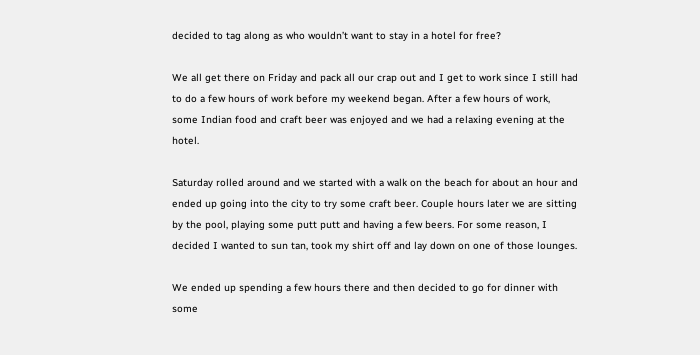decided to tag along as who wouldn’t want to stay in a hotel for free?

We all get there on Friday and pack all our crap out and I get to work since I still had to do a few hours of work before my weekend began. After a few hours of work, some Indian food and craft beer was enjoyed and we had a relaxing evening at the hotel.

Saturday rolled around and we started with a walk on the beach for about an hour and ended up going into the city to try some craft beer. Couple hours later we are sitting by the pool, playing some putt putt and having a few beers. For some reason, I decided I wanted to sun tan, took my shirt off and lay down on one of those lounges.

We ended up spending a few hours there and then decided to go for dinner with some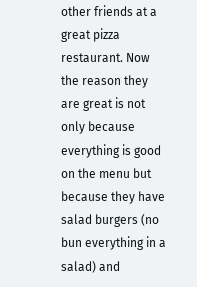other friends at a great pizza restaurant. Now the reason they are great is not only because everything is good on the menu but because they have salad burgers (no bun everything in a salad) and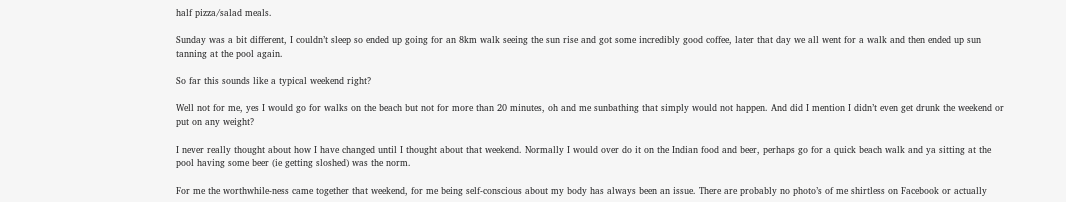half pizza/salad meals.

Sunday was a bit different, I couldn’t sleep so ended up going for an 8km walk seeing the sun rise and got some incredibly good coffee, later that day we all went for a walk and then ended up sun tanning at the pool again.

So far this sounds like a typical weekend right?

Well not for me, yes I would go for walks on the beach but not for more than 20 minutes, oh and me sunbathing that simply would not happen. And did I mention I didn’t even get drunk the weekend or put on any weight?

I never really thought about how I have changed until I thought about that weekend. Normally I would over do it on the Indian food and beer, perhaps go for a quick beach walk and ya sitting at the pool having some beer (ie getting sloshed) was the norm.

For me the worthwhile-ness came together that weekend, for me being self-conscious about my body has always been an issue. There are probably no photo’s of me shirtless on Facebook or actually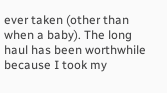ever taken (other than when a baby). The long haul has been worthwhile because I took my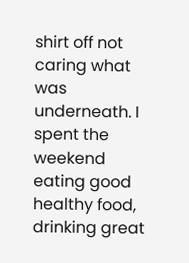shirt off not caring what was underneath. I spent the weekend eating good healthy food, drinking great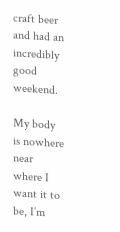craft beer and had an incredibly good weekend.

My body is nowhere near where I want it to be, I’m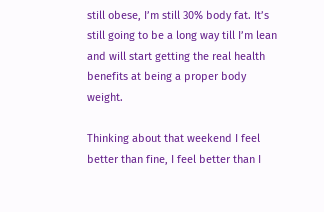still obese, I’m still 30% body fat. It’s still going to be a long way till I’m lean and will start getting the real health benefits at being a proper body weight.

Thinking about that weekend I feel better than fine, I feel better than I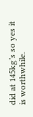did at 145kg’s so yes it is worthwhile.